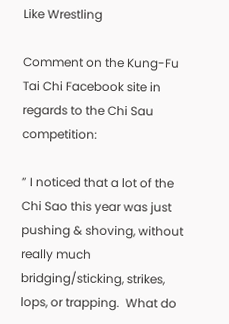Like Wrestling

Comment on the Kung-Fu Tai Chi Facebook site in regards to the Chi Sau competition:

” I noticed that a lot of the Chi Sao this year was just pushing & shoving, without really much bridging/sticking, strikes, lops, or trapping.  What do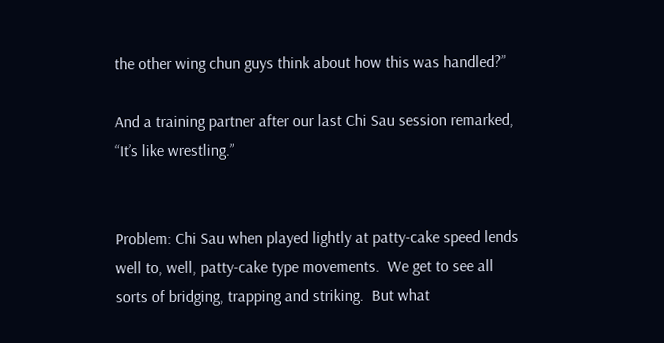the other wing chun guys think about how this was handled?”

And a training partner after our last Chi Sau session remarked, “It’s like wrestling.”


Problem: Chi Sau when played lightly at patty-cake speed lends well to, well, patty-cake type movements.  We get to see all sorts of bridging, trapping and striking.  But what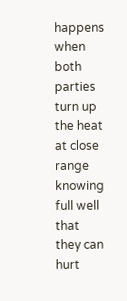happens when both parties turn up the heat at close range knowing full well that they can hurt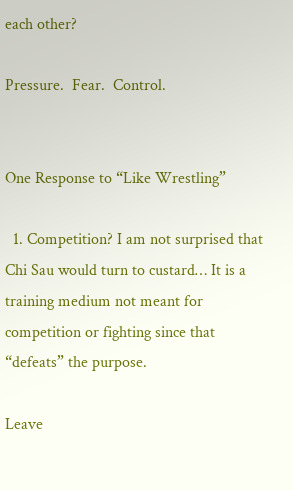each other?

Pressure.  Fear.  Control.


One Response to “Like Wrestling”

  1. Competition? I am not surprised that Chi Sau would turn to custard… It is a training medium not meant for competition or fighting since that “defeats” the purpose.

Leave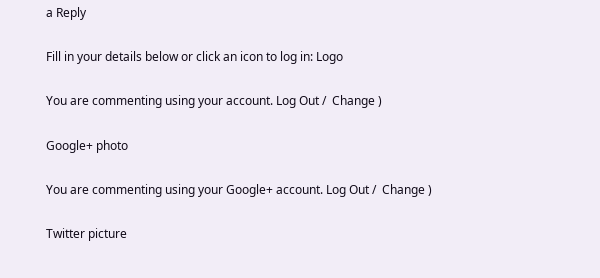a Reply

Fill in your details below or click an icon to log in: Logo

You are commenting using your account. Log Out /  Change )

Google+ photo

You are commenting using your Google+ account. Log Out /  Change )

Twitter picture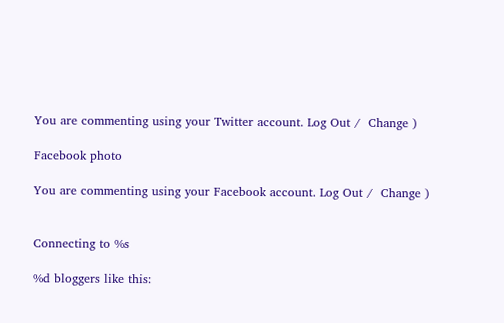You are commenting using your Twitter account. Log Out /  Change )

Facebook photo

You are commenting using your Facebook account. Log Out /  Change )


Connecting to %s

%d bloggers like this: